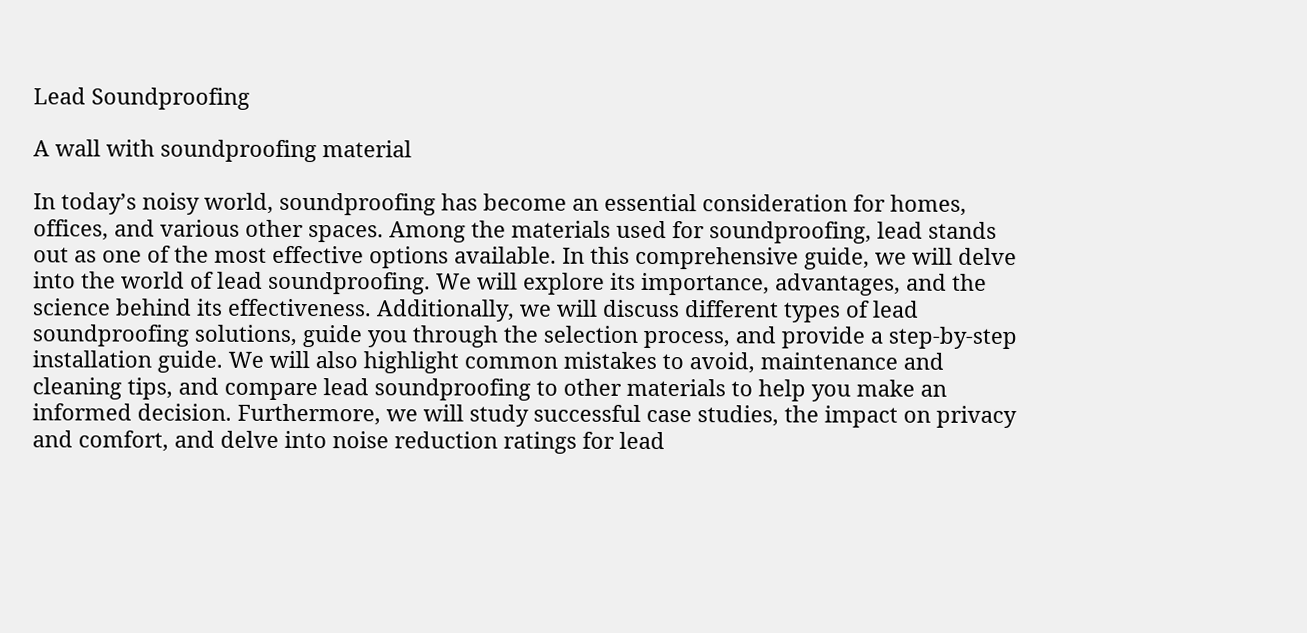Lead Soundproofing

A wall with soundproofing material

In today’s noisy world, soundproofing has become an essential consideration for homes, offices, and various other spaces. Among the materials used for soundproofing, lead stands out as one of the most effective options available. In this comprehensive guide, we will delve into the world of lead soundproofing. We will explore its importance, advantages, and the science behind its effectiveness. Additionally, we will discuss different types of lead soundproofing solutions, guide you through the selection process, and provide a step-by-step installation guide. We will also highlight common mistakes to avoid, maintenance and cleaning tips, and compare lead soundproofing to other materials to help you make an informed decision. Furthermore, we will study successful case studies, the impact on privacy and comfort, and delve into noise reduction ratings for lead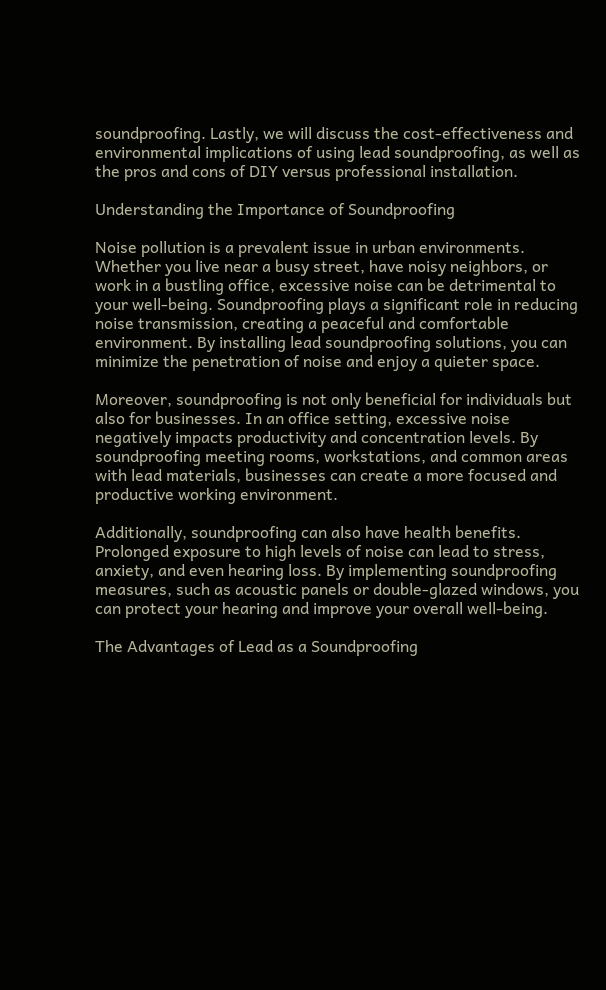soundproofing. Lastly, we will discuss the cost-effectiveness and environmental implications of using lead soundproofing, as well as the pros and cons of DIY versus professional installation.

Understanding the Importance of Soundproofing

Noise pollution is a prevalent issue in urban environments. Whether you live near a busy street, have noisy neighbors, or work in a bustling office, excessive noise can be detrimental to your well-being. Soundproofing plays a significant role in reducing noise transmission, creating a peaceful and comfortable environment. By installing lead soundproofing solutions, you can minimize the penetration of noise and enjoy a quieter space.

Moreover, soundproofing is not only beneficial for individuals but also for businesses. In an office setting, excessive noise negatively impacts productivity and concentration levels. By soundproofing meeting rooms, workstations, and common areas with lead materials, businesses can create a more focused and productive working environment.

Additionally, soundproofing can also have health benefits. Prolonged exposure to high levels of noise can lead to stress, anxiety, and even hearing loss. By implementing soundproofing measures, such as acoustic panels or double-glazed windows, you can protect your hearing and improve your overall well-being.

The Advantages of Lead as a Soundproofing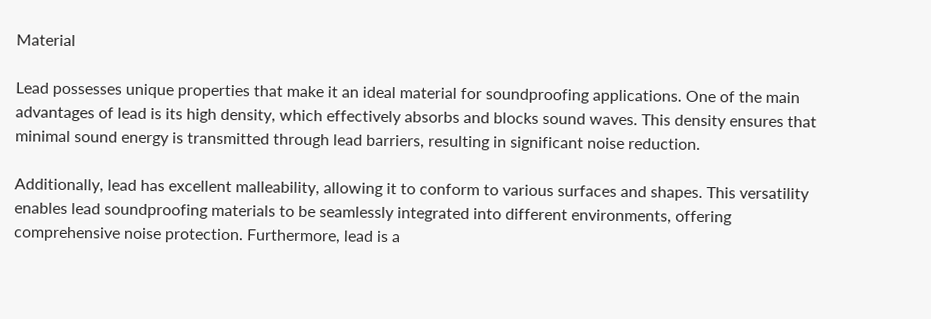Material

Lead possesses unique properties that make it an ideal material for soundproofing applications. One of the main advantages of lead is its high density, which effectively absorbs and blocks sound waves. This density ensures that minimal sound energy is transmitted through lead barriers, resulting in significant noise reduction.

Additionally, lead has excellent malleability, allowing it to conform to various surfaces and shapes. This versatility enables lead soundproofing materials to be seamlessly integrated into different environments, offering comprehensive noise protection. Furthermore, lead is a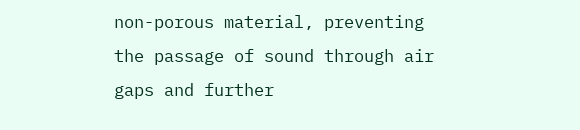non-porous material, preventing the passage of sound through air gaps and further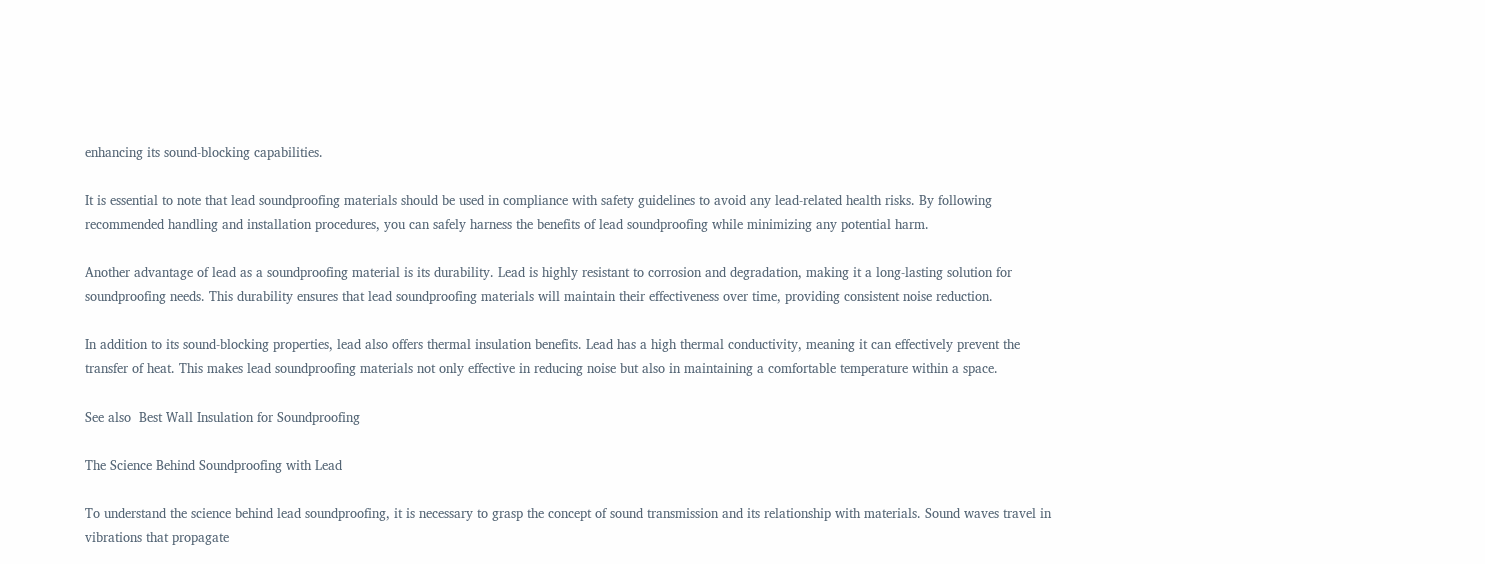enhancing its sound-blocking capabilities.

It is essential to note that lead soundproofing materials should be used in compliance with safety guidelines to avoid any lead-related health risks. By following recommended handling and installation procedures, you can safely harness the benefits of lead soundproofing while minimizing any potential harm.

Another advantage of lead as a soundproofing material is its durability. Lead is highly resistant to corrosion and degradation, making it a long-lasting solution for soundproofing needs. This durability ensures that lead soundproofing materials will maintain their effectiveness over time, providing consistent noise reduction.

In addition to its sound-blocking properties, lead also offers thermal insulation benefits. Lead has a high thermal conductivity, meaning it can effectively prevent the transfer of heat. This makes lead soundproofing materials not only effective in reducing noise but also in maintaining a comfortable temperature within a space.

See also  Best Wall Insulation for Soundproofing

The Science Behind Soundproofing with Lead

To understand the science behind lead soundproofing, it is necessary to grasp the concept of sound transmission and its relationship with materials. Sound waves travel in vibrations that propagate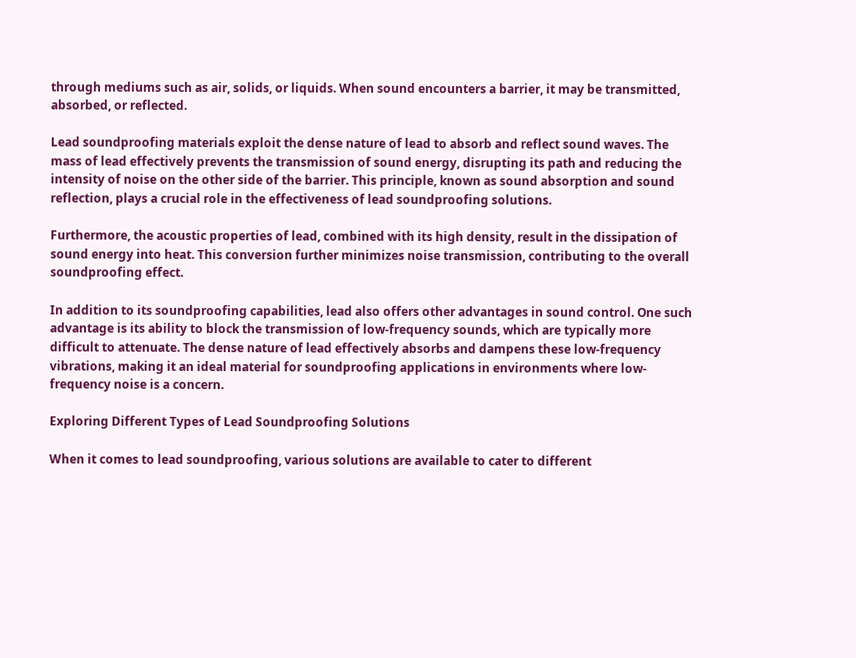through mediums such as air, solids, or liquids. When sound encounters a barrier, it may be transmitted, absorbed, or reflected.

Lead soundproofing materials exploit the dense nature of lead to absorb and reflect sound waves. The mass of lead effectively prevents the transmission of sound energy, disrupting its path and reducing the intensity of noise on the other side of the barrier. This principle, known as sound absorption and sound reflection, plays a crucial role in the effectiveness of lead soundproofing solutions.

Furthermore, the acoustic properties of lead, combined with its high density, result in the dissipation of sound energy into heat. This conversion further minimizes noise transmission, contributing to the overall soundproofing effect.

In addition to its soundproofing capabilities, lead also offers other advantages in sound control. One such advantage is its ability to block the transmission of low-frequency sounds, which are typically more difficult to attenuate. The dense nature of lead effectively absorbs and dampens these low-frequency vibrations, making it an ideal material for soundproofing applications in environments where low-frequency noise is a concern.

Exploring Different Types of Lead Soundproofing Solutions

When it comes to lead soundproofing, various solutions are available to cater to different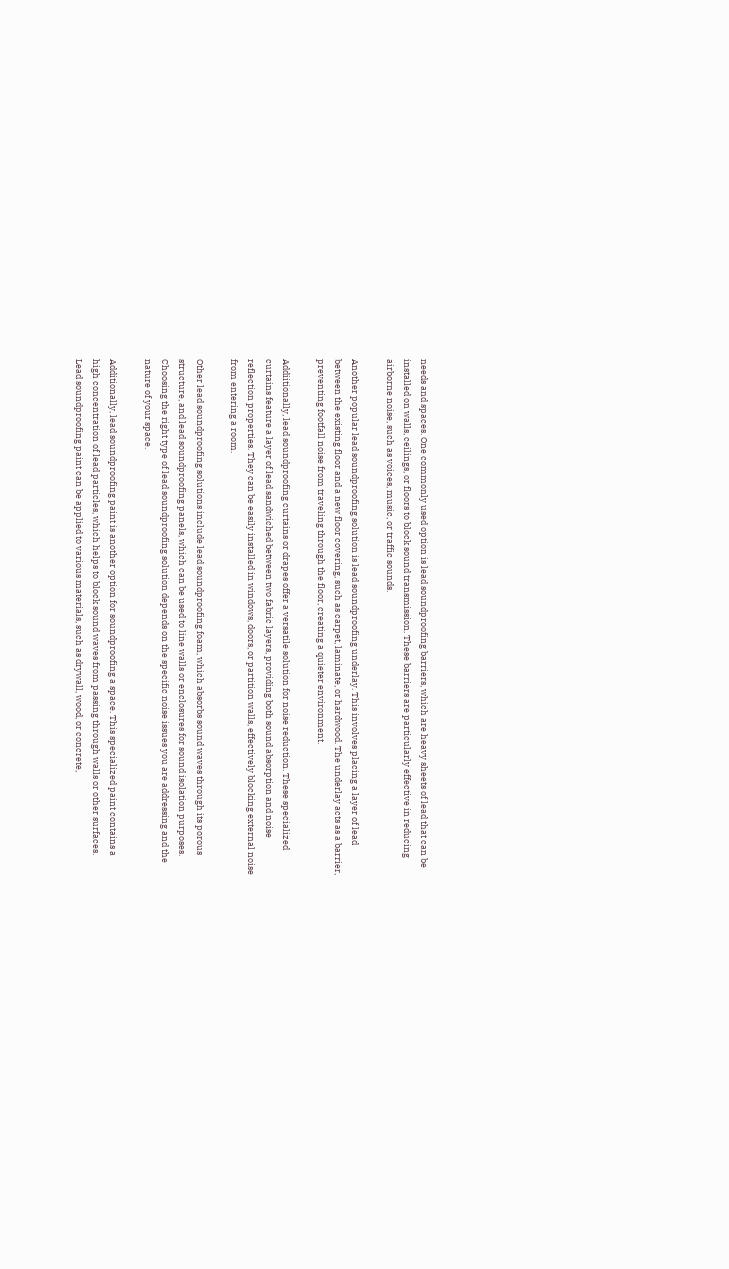needs and spaces. One commonly used option is lead soundproofing barriers, which are heavy sheets of lead that can be installed on walls, ceilings, or floors to block sound transmission. These barriers are particularly effective in reducing airborne noise, such as voices, music, or traffic sounds.

Another popular lead soundproofing solution is lead soundproofing underlay. This involves placing a layer of lead between the existing floor and a new floor covering, such as carpet, laminate, or hardwood. The underlay acts as a barrier, preventing footfall noise from traveling through the floor, creating a quieter environment.

Addiitionally, lead soundproofing curtains or drapes offer a versatile solution for noise reduction. These specialized curtains feature a layer of lead sandwiched between two fabric layers, providing both sound absorption and noise reflection properties. They can be easily installed in windows, doors, or partition walls, effectively blocking external noise from entering a room.

Other lead soundproofing solutions include lead soundproofing foam, which absorbs sound waves through its porous structure, and lead soundproofing panels, which can be used to line walls or enclosures for sound isolation purposes. Choosing the right type of lead soundproofing solution depends on the specific noise issues you are addressing and the nature of your space.

Additionally, lead soundproofing paint is another option for soundproofing a space. This specialized paint contains a high concentration of lead particles, which helps to block sound waves from passing through walls or other surfaces. Lead soundproofing paint can be applied to various materials, such as drywall, wood, or concrete,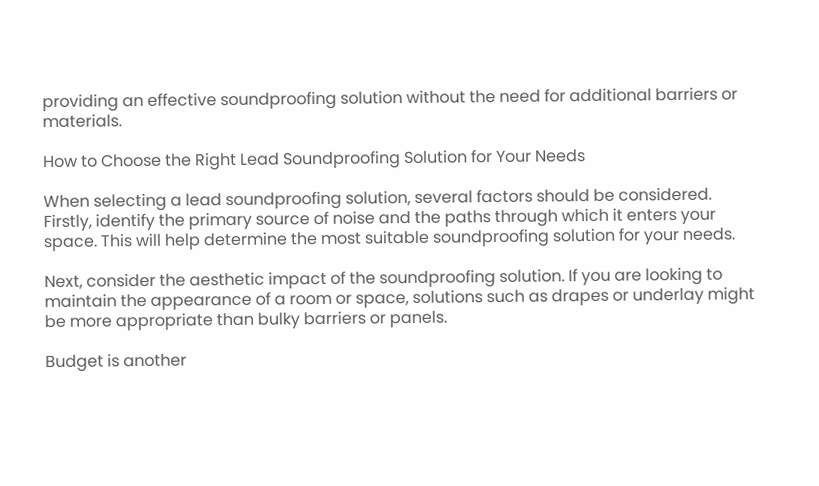providing an effective soundproofing solution without the need for additional barriers or materials.

How to Choose the Right Lead Soundproofing Solution for Your Needs

When selecting a lead soundproofing solution, several factors should be considered. Firstly, identify the primary source of noise and the paths through which it enters your space. This will help determine the most suitable soundproofing solution for your needs.

Next, consider the aesthetic impact of the soundproofing solution. If you are looking to maintain the appearance of a room or space, solutions such as drapes or underlay might be more appropriate than bulky barriers or panels.

Budget is another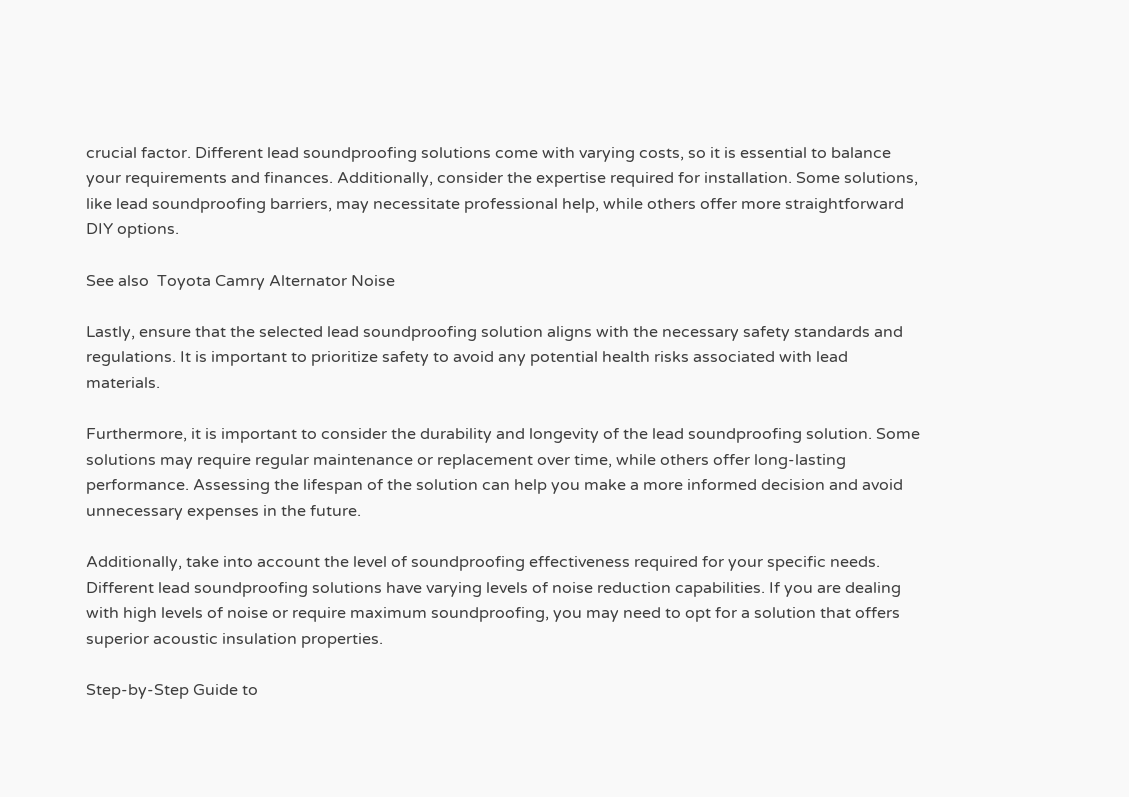crucial factor. Different lead soundproofing solutions come with varying costs, so it is essential to balance your requirements and finances. Additionally, consider the expertise required for installation. Some solutions, like lead soundproofing barriers, may necessitate professional help, while others offer more straightforward DIY options.

See also  Toyota Camry Alternator Noise

Lastly, ensure that the selected lead soundproofing solution aligns with the necessary safety standards and regulations. It is important to prioritize safety to avoid any potential health risks associated with lead materials.

Furthermore, it is important to consider the durability and longevity of the lead soundproofing solution. Some solutions may require regular maintenance or replacement over time, while others offer long-lasting performance. Assessing the lifespan of the solution can help you make a more informed decision and avoid unnecessary expenses in the future.

Additionally, take into account the level of soundproofing effectiveness required for your specific needs. Different lead soundproofing solutions have varying levels of noise reduction capabilities. If you are dealing with high levels of noise or require maximum soundproofing, you may need to opt for a solution that offers superior acoustic insulation properties.

Step-by-Step Guide to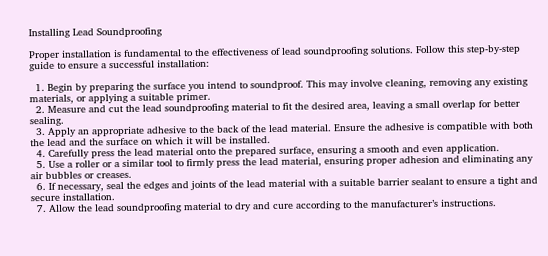Installing Lead Soundproofing

Proper installation is fundamental to the effectiveness of lead soundproofing solutions. Follow this step-by-step guide to ensure a successful installation:

  1. Begin by preparing the surface you intend to soundproof. This may involve cleaning, removing any existing materials, or applying a suitable primer.
  2. Measure and cut the lead soundproofing material to fit the desired area, leaving a small overlap for better sealing.
  3. Apply an appropriate adhesive to the back of the lead material. Ensure the adhesive is compatible with both the lead and the surface on which it will be installed.
  4. Carefully press the lead material onto the prepared surface, ensuring a smooth and even application.
  5. Use a roller or a similar tool to firmly press the lead material, ensuring proper adhesion and eliminating any air bubbles or creases.
  6. If necessary, seal the edges and joints of the lead material with a suitable barrier sealant to ensure a tight and secure installation.
  7. Allow the lead soundproofing material to dry and cure according to the manufacturer’s instructions.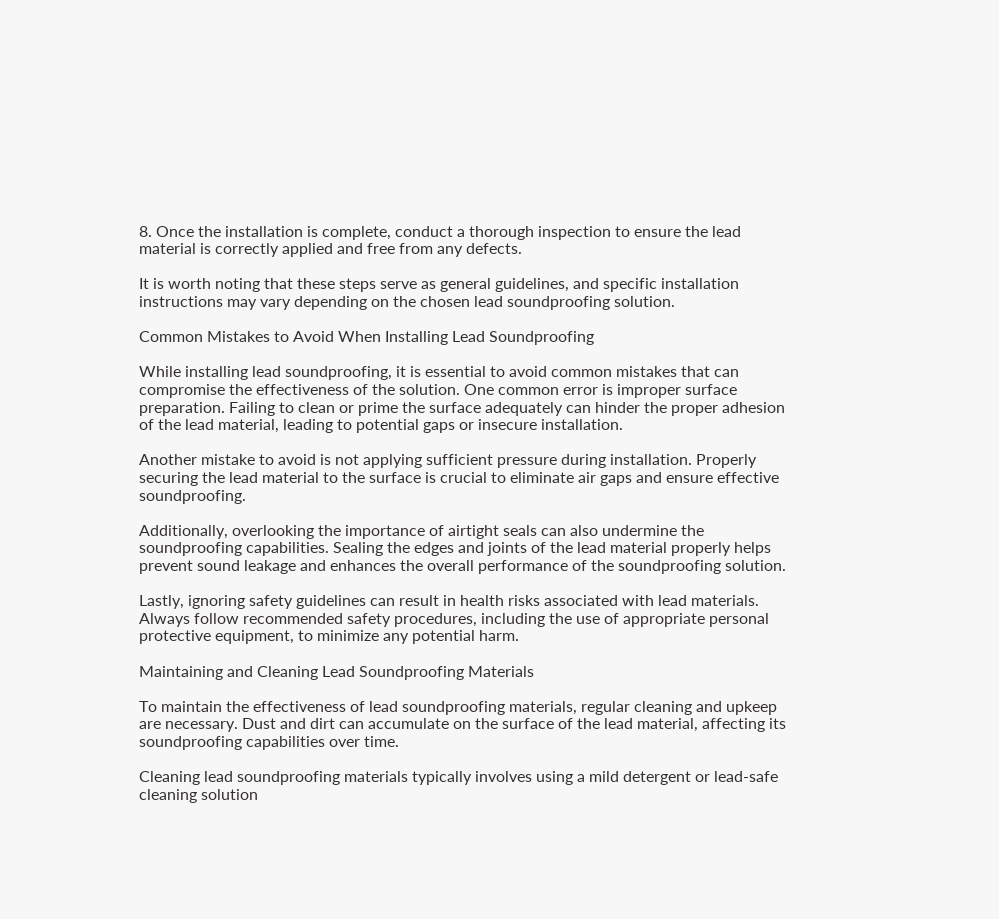8. Once the installation is complete, conduct a thorough inspection to ensure the lead material is correctly applied and free from any defects.

It is worth noting that these steps serve as general guidelines, and specific installation instructions may vary depending on the chosen lead soundproofing solution.

Common Mistakes to Avoid When Installing Lead Soundproofing

While installing lead soundproofing, it is essential to avoid common mistakes that can compromise the effectiveness of the solution. One common error is improper surface preparation. Failing to clean or prime the surface adequately can hinder the proper adhesion of the lead material, leading to potential gaps or insecure installation.

Another mistake to avoid is not applying sufficient pressure during installation. Properly securing the lead material to the surface is crucial to eliminate air gaps and ensure effective soundproofing.

Additionally, overlooking the importance of airtight seals can also undermine the soundproofing capabilities. Sealing the edges and joints of the lead material properly helps prevent sound leakage and enhances the overall performance of the soundproofing solution.

Lastly, ignoring safety guidelines can result in health risks associated with lead materials. Always follow recommended safety procedures, including the use of appropriate personal protective equipment, to minimize any potential harm.

Maintaining and Cleaning Lead Soundproofing Materials

To maintain the effectiveness of lead soundproofing materials, regular cleaning and upkeep are necessary. Dust and dirt can accumulate on the surface of the lead material, affecting its soundproofing capabilities over time.

Cleaning lead soundproofing materials typically involves using a mild detergent or lead-safe cleaning solution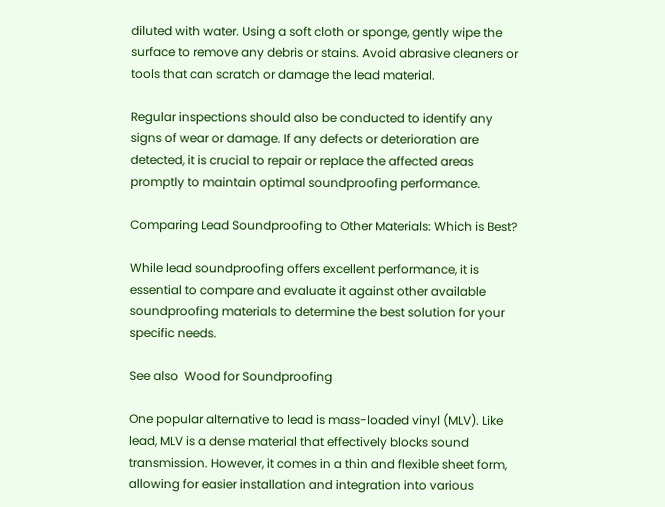diluted with water. Using a soft cloth or sponge, gently wipe the surface to remove any debris or stains. Avoid abrasive cleaners or tools that can scratch or damage the lead material.

Regular inspections should also be conducted to identify any signs of wear or damage. If any defects or deterioration are detected, it is crucial to repair or replace the affected areas promptly to maintain optimal soundproofing performance.

Comparing Lead Soundproofing to Other Materials: Which is Best?

While lead soundproofing offers excellent performance, it is essential to compare and evaluate it against other available soundproofing materials to determine the best solution for your specific needs.

See also  Wood for Soundproofing

One popular alternative to lead is mass-loaded vinyl (MLV). Like lead, MLV is a dense material that effectively blocks sound transmission. However, it comes in a thin and flexible sheet form, allowing for easier installation and integration into various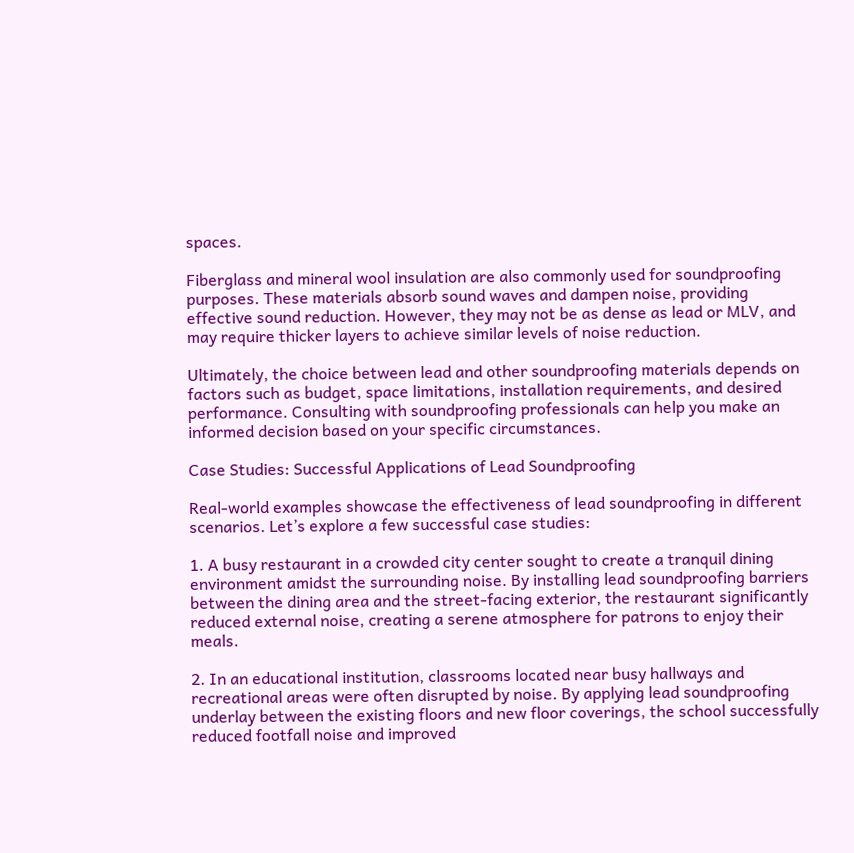spaces.

Fiberglass and mineral wool insulation are also commonly used for soundproofing purposes. These materials absorb sound waves and dampen noise, providing effective sound reduction. However, they may not be as dense as lead or MLV, and may require thicker layers to achieve similar levels of noise reduction.

Ultimately, the choice between lead and other soundproofing materials depends on factors such as budget, space limitations, installation requirements, and desired performance. Consulting with soundproofing professionals can help you make an informed decision based on your specific circumstances.

Case Studies: Successful Applications of Lead Soundproofing

Real-world examples showcase the effectiveness of lead soundproofing in different scenarios. Let’s explore a few successful case studies:

1. A busy restaurant in a crowded city center sought to create a tranquil dining environment amidst the surrounding noise. By installing lead soundproofing barriers between the dining area and the street-facing exterior, the restaurant significantly reduced external noise, creating a serene atmosphere for patrons to enjoy their meals.

2. In an educational institution, classrooms located near busy hallways and recreational areas were often disrupted by noise. By applying lead soundproofing underlay between the existing floors and new floor coverings, the school successfully reduced footfall noise and improved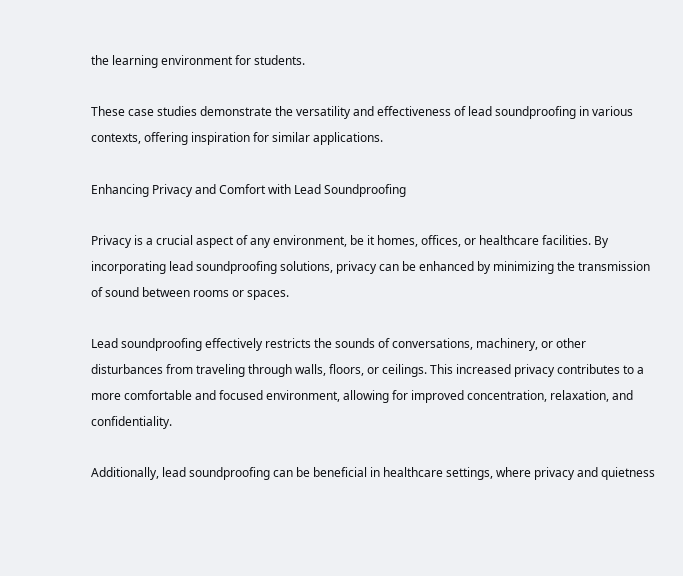the learning environment for students.

These case studies demonstrate the versatility and effectiveness of lead soundproofing in various contexts, offering inspiration for similar applications.

Enhancing Privacy and Comfort with Lead Soundproofing

Privacy is a crucial aspect of any environment, be it homes, offices, or healthcare facilities. By incorporating lead soundproofing solutions, privacy can be enhanced by minimizing the transmission of sound between rooms or spaces.

Lead soundproofing effectively restricts the sounds of conversations, machinery, or other disturbances from traveling through walls, floors, or ceilings. This increased privacy contributes to a more comfortable and focused environment, allowing for improved concentration, relaxation, and confidentiality.

Additionally, lead soundproofing can be beneficial in healthcare settings, where privacy and quietness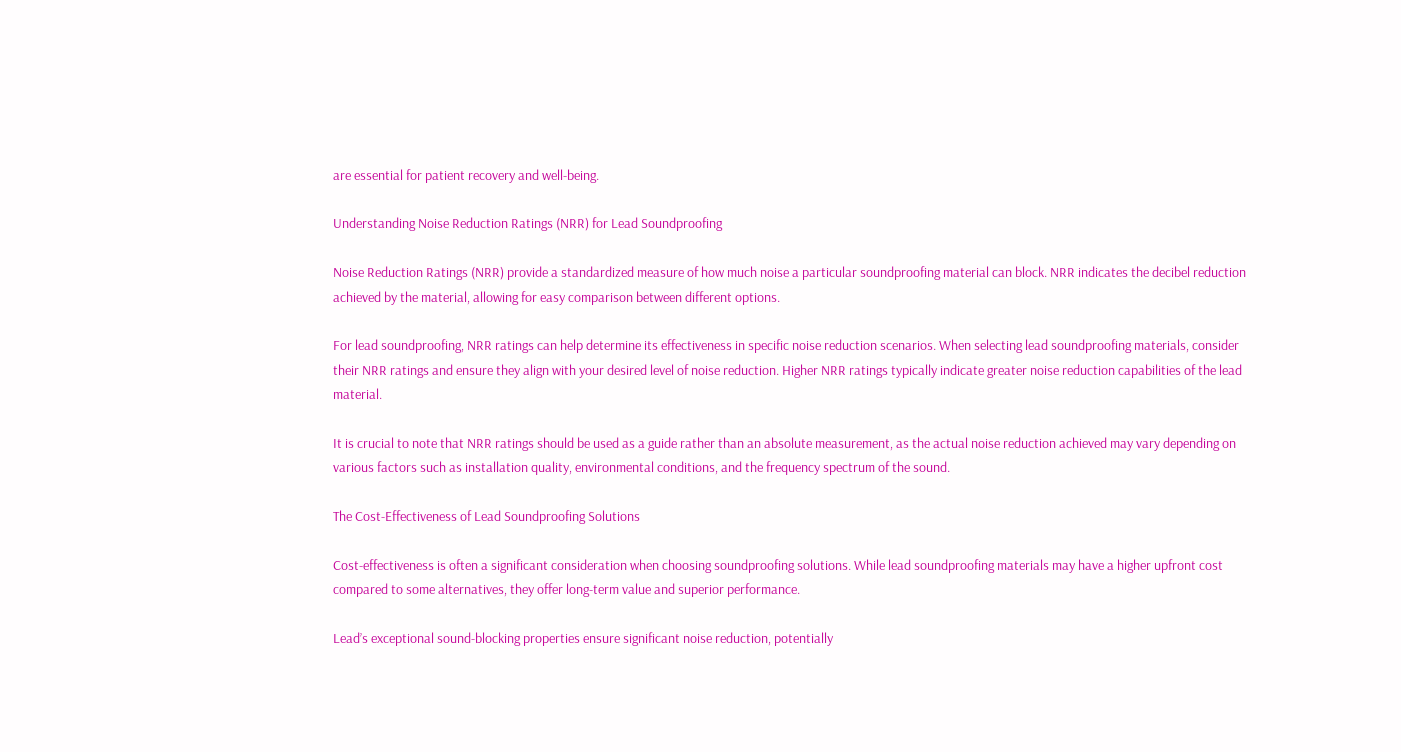are essential for patient recovery and well-being.

Understanding Noise Reduction Ratings (NRR) for Lead Soundproofing

Noise Reduction Ratings (NRR) provide a standardized measure of how much noise a particular soundproofing material can block. NRR indicates the decibel reduction achieved by the material, allowing for easy comparison between different options.

For lead soundproofing, NRR ratings can help determine its effectiveness in specific noise reduction scenarios. When selecting lead soundproofing materials, consider their NRR ratings and ensure they align with your desired level of noise reduction. Higher NRR ratings typically indicate greater noise reduction capabilities of the lead material.

It is crucial to note that NRR ratings should be used as a guide rather than an absolute measurement, as the actual noise reduction achieved may vary depending on various factors such as installation quality, environmental conditions, and the frequency spectrum of the sound.

The Cost-Effectiveness of Lead Soundproofing Solutions

Cost-effectiveness is often a significant consideration when choosing soundproofing solutions. While lead soundproofing materials may have a higher upfront cost compared to some alternatives, they offer long-term value and superior performance.

Lead’s exceptional sound-blocking properties ensure significant noise reduction, potentially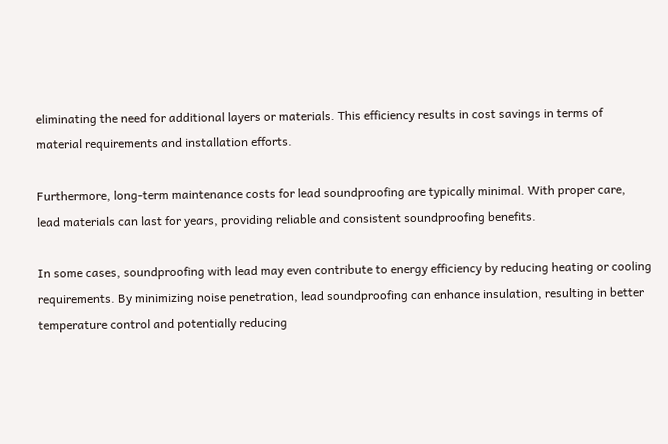eliminating the need for additional layers or materials. This efficiency results in cost savings in terms of material requirements and installation efforts.

Furthermore, long-term maintenance costs for lead soundproofing are typically minimal. With proper care, lead materials can last for years, providing reliable and consistent soundproofing benefits.

In some cases, soundproofing with lead may even contribute to energy efficiency by reducing heating or cooling requirements. By minimizing noise penetration, lead soundproofing can enhance insulation, resulting in better temperature control and potentially reducing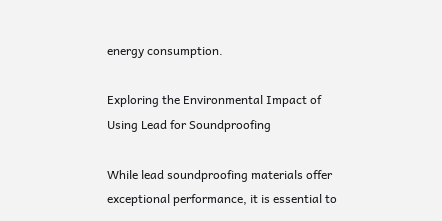energy consumption.

Exploring the Environmental Impact of Using Lead for Soundproofing

While lead soundproofing materials offer exceptional performance, it is essential to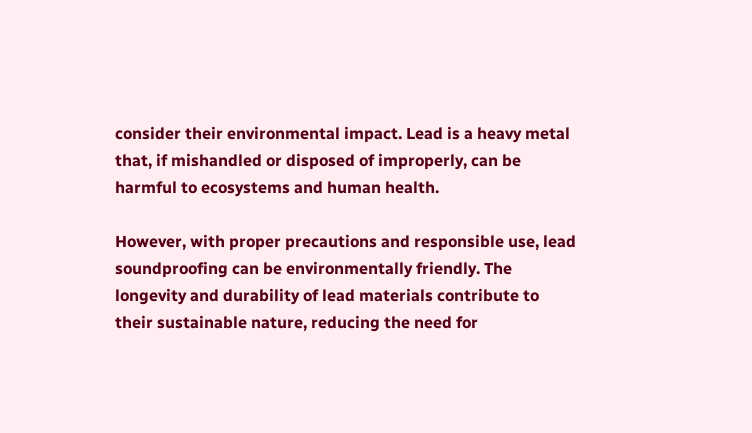consider their environmental impact. Lead is a heavy metal that, if mishandled or disposed of improperly, can be harmful to ecosystems and human health.

However, with proper precautions and responsible use, lead soundproofing can be environmentally friendly. The longevity and durability of lead materials contribute to their sustainable nature, reducing the need for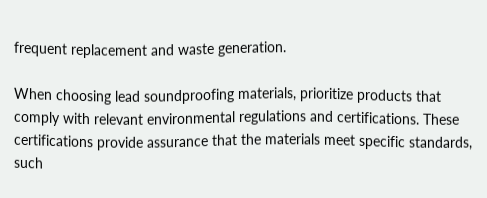frequent replacement and waste generation.

When choosing lead soundproofing materials, prioritize products that comply with relevant environmental regulations and certifications. These certifications provide assurance that the materials meet specific standards, such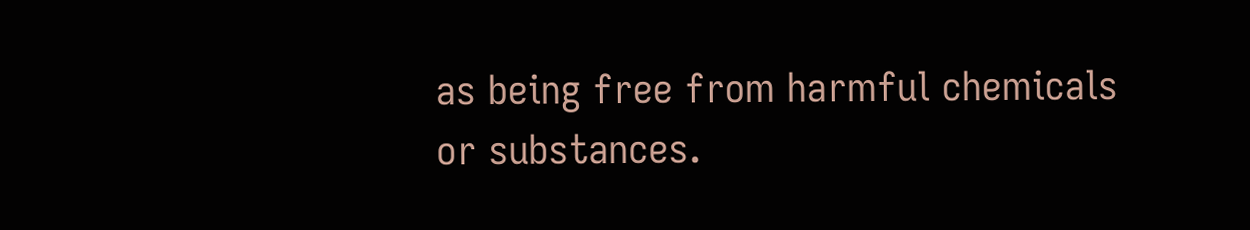as being free from harmful chemicals or substances.